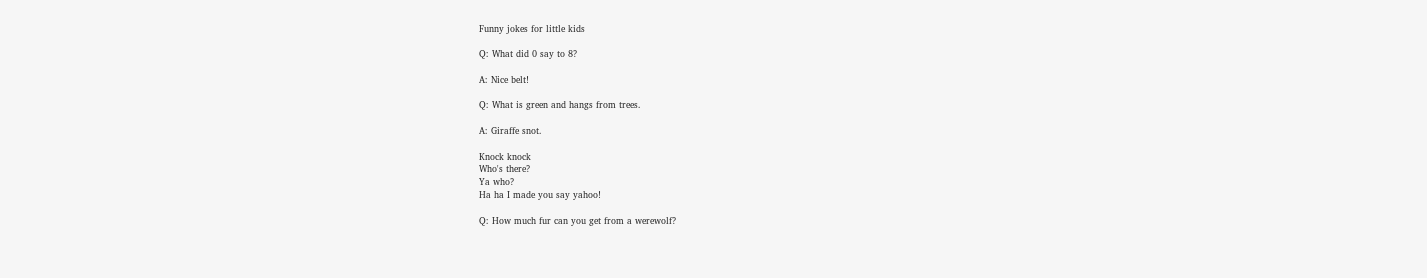Funny jokes for little kids

Q: What did 0 say to 8?

A: Nice belt!

Q: What is green and hangs from trees.

A: Giraffe snot.

Knock knock
Who's there?
Ya who?
Ha ha I made you say yahoo!

Q: How much fur can you get from a werewolf?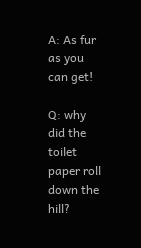A: As fur as you can get!

Q: why did the toilet paper roll down the hill?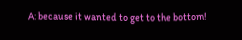A: because it wanted to get to the bottom!